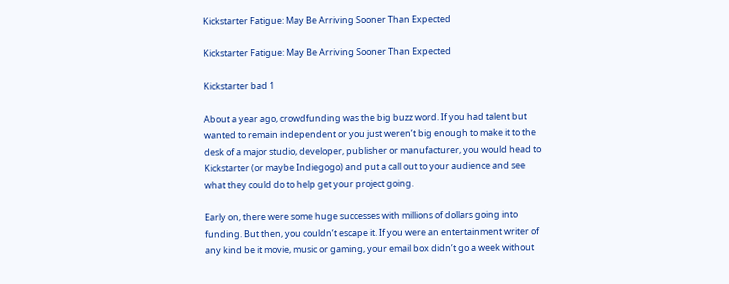Kickstarter Fatigue: May Be Arriving Sooner Than Expected

Kickstarter Fatigue: May Be Arriving Sooner Than Expected

Kickstarter bad 1

About a year ago, crowdfunding was the big buzz word. If you had talent but wanted to remain independent or you just weren’t big enough to make it to the desk of a major studio, developer, publisher or manufacturer, you would head to Kickstarter (or maybe Indiegogo) and put a call out to your audience and see what they could do to help get your project going.

Early on, there were some huge successes with millions of dollars going into funding. But then, you couldn’t escape it. If you were an entertainment writer of any kind be it movie, music or gaming, your email box didn’t go a week without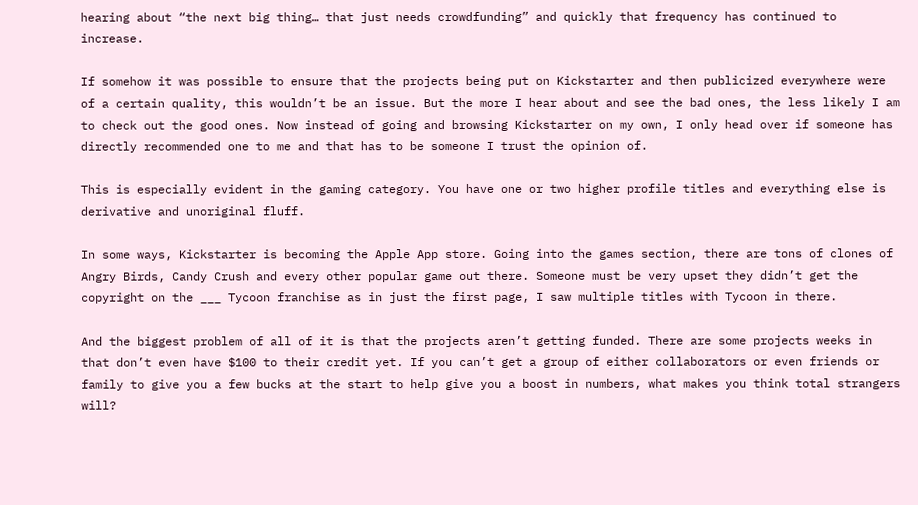hearing about “the next big thing… that just needs crowdfunding” and quickly that frequency has continued to increase.

If somehow it was possible to ensure that the projects being put on Kickstarter and then publicized everywhere were of a certain quality, this wouldn’t be an issue. But the more I hear about and see the bad ones, the less likely I am to check out the good ones. Now instead of going and browsing Kickstarter on my own, I only head over if someone has directly recommended one to me and that has to be someone I trust the opinion of.

This is especially evident in the gaming category. You have one or two higher profile titles and everything else is derivative and unoriginal fluff.

In some ways, Kickstarter is becoming the Apple App store. Going into the games section, there are tons of clones of Angry Birds, Candy Crush and every other popular game out there. Someone must be very upset they didn’t get the copyright on the ___ Tycoon franchise as in just the first page, I saw multiple titles with Tycoon in there.

And the biggest problem of all of it is that the projects aren’t getting funded. There are some projects weeks in that don’t even have $100 to their credit yet. If you can’t get a group of either collaborators or even friends or family to give you a few bucks at the start to help give you a boost in numbers, what makes you think total strangers will?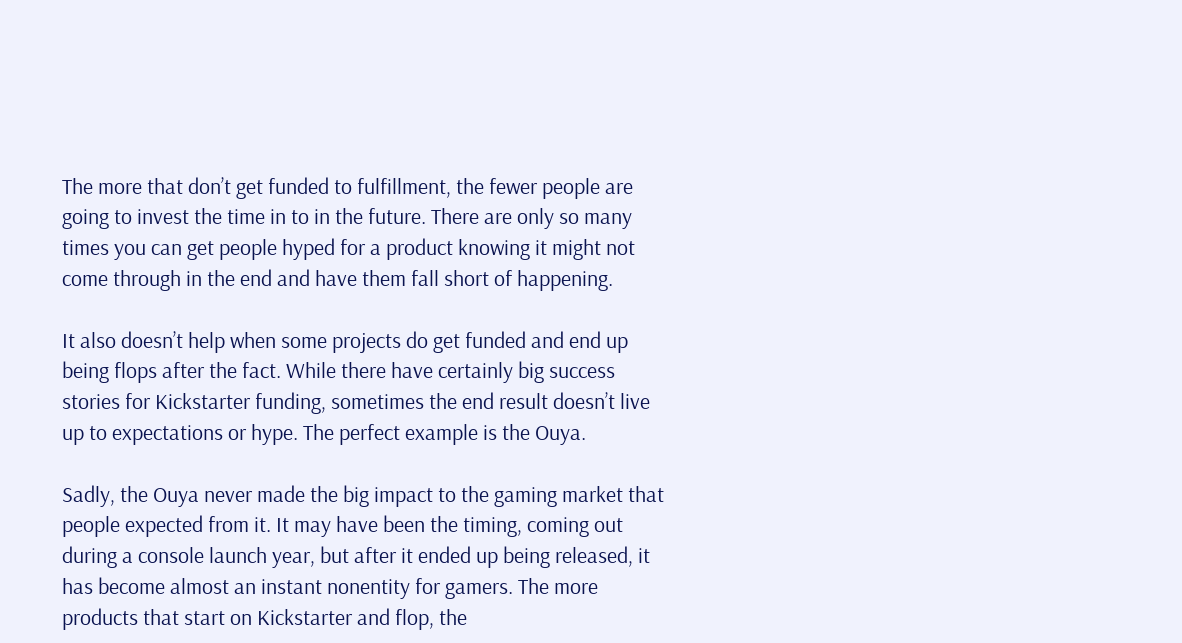The more that don’t get funded to fulfillment, the fewer people are going to invest the time in to in the future. There are only so many times you can get people hyped for a product knowing it might not come through in the end and have them fall short of happening.

It also doesn’t help when some projects do get funded and end up being flops after the fact. While there have certainly big success stories for Kickstarter funding, sometimes the end result doesn’t live up to expectations or hype. The perfect example is the Ouya.

Sadly, the Ouya never made the big impact to the gaming market that people expected from it. It may have been the timing, coming out during a console launch year, but after it ended up being released, it has become almost an instant nonentity for gamers. The more products that start on Kickstarter and flop, the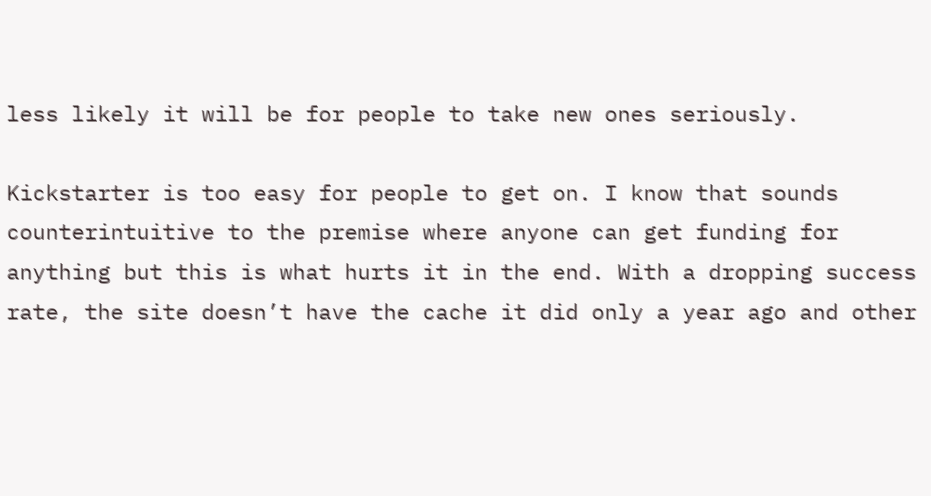less likely it will be for people to take new ones seriously.

Kickstarter is too easy for people to get on. I know that sounds counterintuitive to the premise where anyone can get funding for anything but this is what hurts it in the end. With a dropping success rate, the site doesn’t have the cache it did only a year ago and other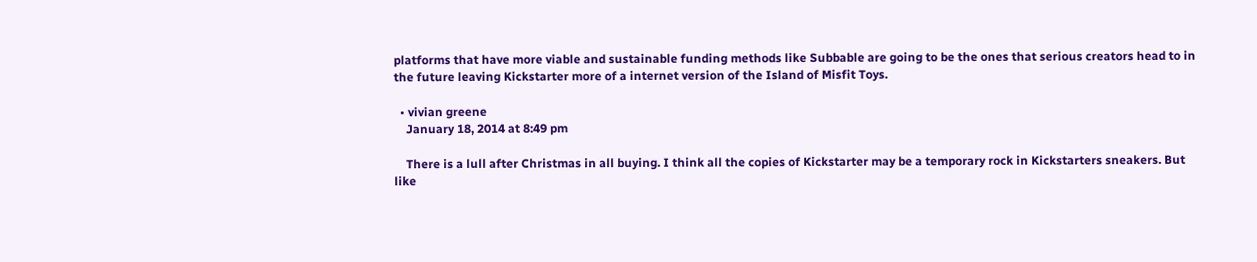platforms that have more viable and sustainable funding methods like Subbable are going to be the ones that serious creators head to in the future leaving Kickstarter more of a internet version of the Island of Misfit Toys.

  • vivian greene
    January 18, 2014 at 8:49 pm

    There is a lull after Christmas in all buying. I think all the copies of Kickstarter may be a temporary rock in Kickstarters sneakers. But like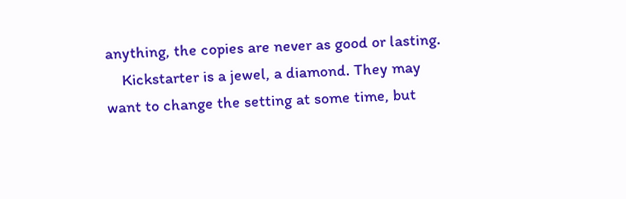anything, the copies are never as good or lasting.
    Kickstarter is a jewel, a diamond. They may want to change the setting at some time, but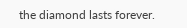the diamond lasts forever.